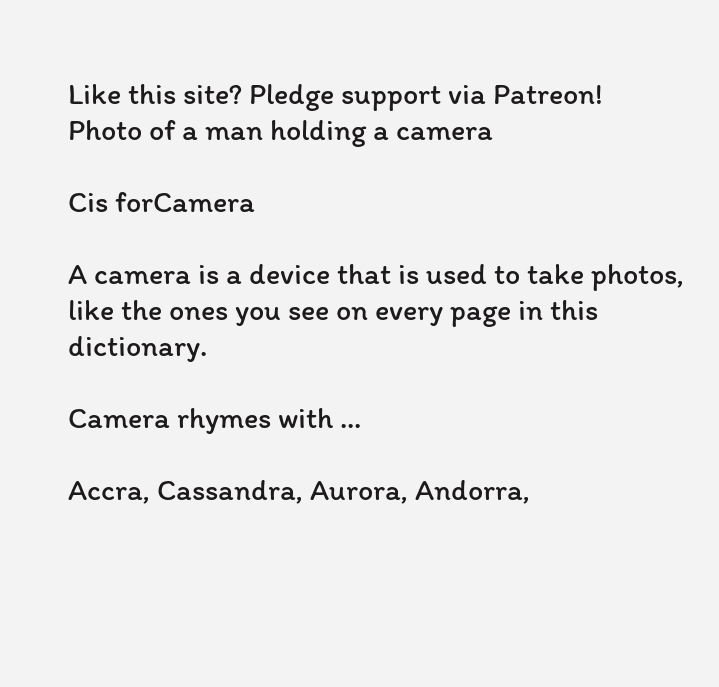Like this site? Pledge support via Patreon!
Photo of a man holding a camera

Cis forCamera

A camera is a device that is used to take photos, like the ones you see on every page in this dictionary.

Camera rhymes with ...

Accra, Cassandra, Aurora, Andorra,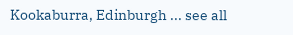Kookaburra, Edinburgh ... see all